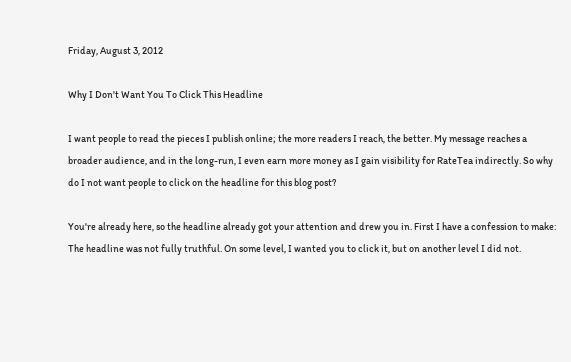Friday, August 3, 2012

Why I Don't Want You To Click This Headline

I want people to read the pieces I publish online; the more readers I reach, the better. My message reaches a broader audience, and in the long-run, I even earn more money as I gain visibility for RateTea indirectly. So why do I not want people to click on the headline for this blog post?

You're already here, so the headline already got your attention and drew you in. First I have a confession to make: The headline was not fully truthful. On some level, I wanted you to click it, but on another level I did not.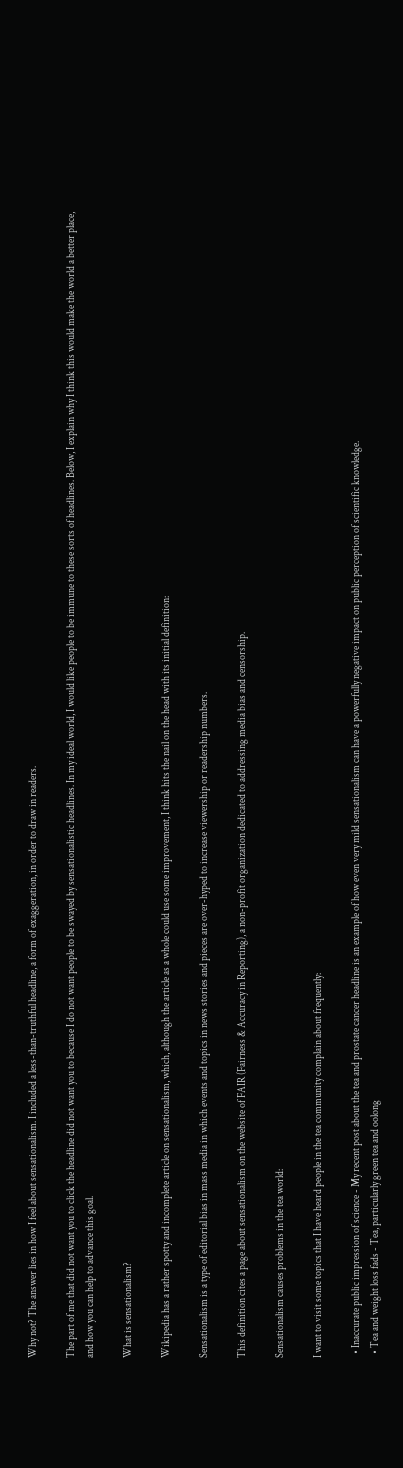Why not? The answer lies in how I feel about sensationalism. I included a less-than-truthful headline, a form of exaggeration, in order to draw in readers.

The part of me that did not want you to click the headline did not want you to because I do not want people to be swayed by sensationalistic headlines. In my ideal world, I would like people to be immune to these sorts of headlines. Below, I explain why I think this would make the world a better place, and how you can help to advance this goal.

What is sensationalism?

Wikipedia has a rather spotty and incomplete article on sensationalism, which, although the article as a whole could use some improvement, I think hits the nail on the head with its initial definition:

Sensationalism is a type of editorial bias in mass media in which events and topics in news stories and pieces are over-hyped to increase viewership or readership numbers.

This definition cites a page about sensationalism on the website of FAIR (Fairness & Accuracy in Reporting), a non-profit organization dedicated to addressing media bias and censorship.

Sensationalism causes problems in the tea world:

I want to visit some topics that I have heard people in the tea community complain about frequently:

  • Inaccurate public impression of science - My recent post about the tea and prostate cancer headline is an example of how even very mild sensationalism can have a powerfully negative impact on public perception of scientific knowledge.
  • Tea and weight loss fads - Tea, particularly green tea and oolong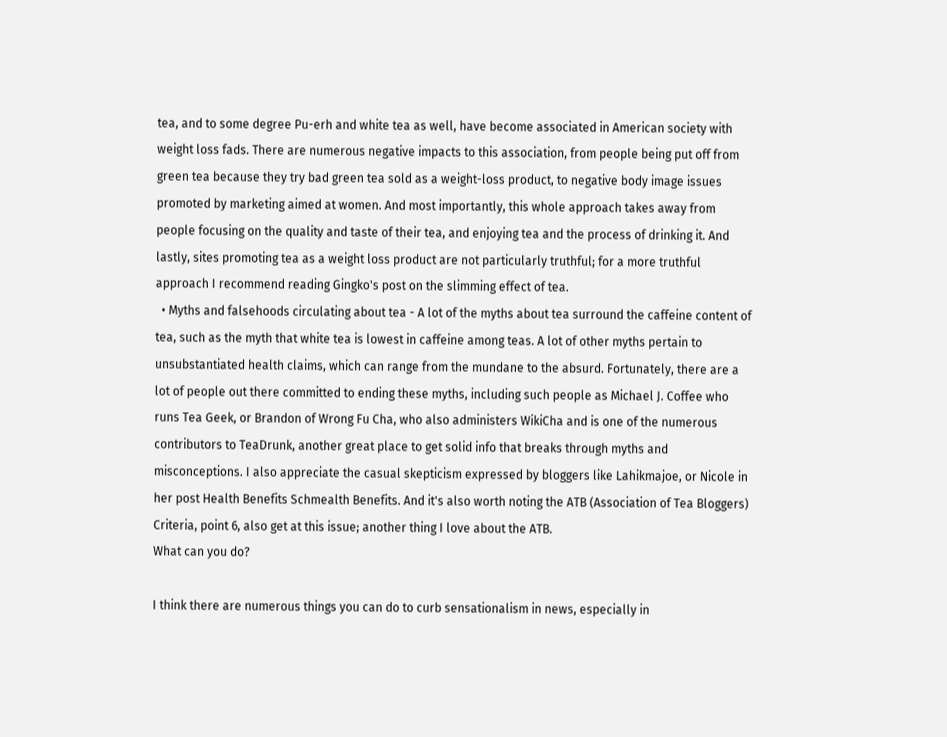tea, and to some degree Pu-erh and white tea as well, have become associated in American society with weight loss fads. There are numerous negative impacts to this association, from people being put off from green tea because they try bad green tea sold as a weight-loss product, to negative body image issues promoted by marketing aimed at women. And most importantly, this whole approach takes away from people focusing on the quality and taste of their tea, and enjoying tea and the process of drinking it. And lastly, sites promoting tea as a weight loss product are not particularly truthful; for a more truthful approach I recommend reading Gingko's post on the slimming effect of tea.
  • Myths and falsehoods circulating about tea - A lot of the myths about tea surround the caffeine content of tea, such as the myth that white tea is lowest in caffeine among teas. A lot of other myths pertain to unsubstantiated health claims, which can range from the mundane to the absurd. Fortunately, there are a lot of people out there committed to ending these myths, including such people as Michael J. Coffee who runs Tea Geek, or Brandon of Wrong Fu Cha, who also administers WikiCha and is one of the numerous contributors to TeaDrunk, another great place to get solid info that breaks through myths and misconceptions. I also appreciate the casual skepticism expressed by bloggers like Lahikmajoe, or Nicole in her post Health Benefits Schmealth Benefits. And it's also worth noting the ATB (Association of Tea Bloggers) Criteria, point 6, also get at this issue; another thing I love about the ATB.
What can you do?

I think there are numerous things you can do to curb sensationalism in news, especially in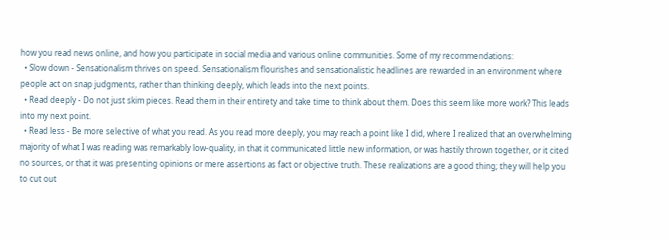how you read news online, and how you participate in social media and various online communities. Some of my recommendations:
  • Slow down - Sensationalism thrives on speed. Sensationalism flourishes and sensationalistic headlines are rewarded in an environment where people act on snap judgments, rather than thinking deeply, which leads into the next points.
  • Read deeply - Do not just skim pieces. Read them in their entirety and take time to think about them. Does this seem like more work? This leads into my next point.
  • Read less - Be more selective of what you read. As you read more deeply, you may reach a point like I did, where I realized that an overwhelming majority of what I was reading was remarkably low-quality, in that it communicated little new information, or was hastily thrown together, or it cited no sources, or that it was presenting opinions or mere assertions as fact or objective truth. These realizations are a good thing; they will help you to cut out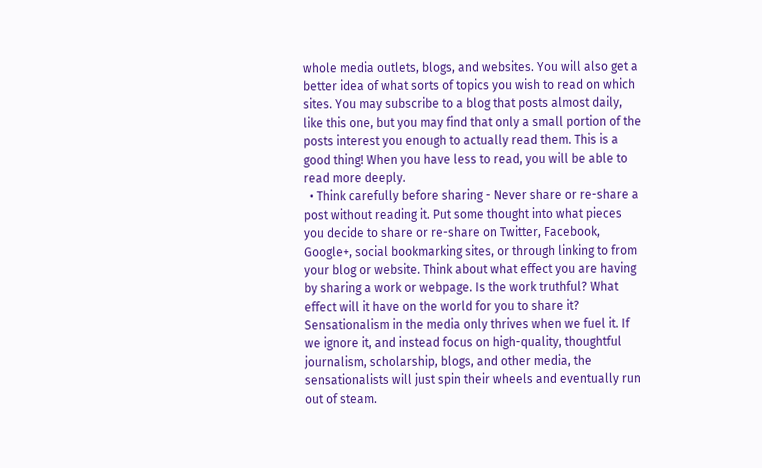whole media outlets, blogs, and websites. You will also get a better idea of what sorts of topics you wish to read on which sites. You may subscribe to a blog that posts almost daily, like this one, but you may find that only a small portion of the posts interest you enough to actually read them. This is a good thing! When you have less to read, you will be able to read more deeply.
  • Think carefully before sharing - Never share or re-share a post without reading it. Put some thought into what pieces you decide to share or re-share on Twitter, Facebook, Google+, social bookmarking sites, or through linking to from your blog or website. Think about what effect you are having by sharing a work or webpage. Is the work truthful? What effect will it have on the world for you to share it?
Sensationalism in the media only thrives when we fuel it. If we ignore it, and instead focus on high-quality, thoughtful journalism, scholarship, blogs, and other media, the sensationalists will just spin their wheels and eventually run out of steam.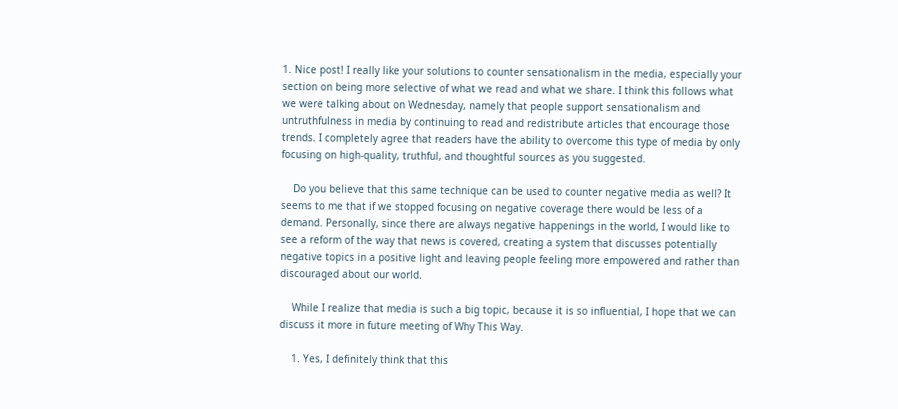1. Nice post! I really like your solutions to counter sensationalism in the media, especially your section on being more selective of what we read and what we share. I think this follows what we were talking about on Wednesday, namely that people support sensationalism and untruthfulness in media by continuing to read and redistribute articles that encourage those trends. I completely agree that readers have the ability to overcome this type of media by only focusing on high-quality, truthful, and thoughtful sources as you suggested.

    Do you believe that this same technique can be used to counter negative media as well? It seems to me that if we stopped focusing on negative coverage there would be less of a demand. Personally, since there are always negative happenings in the world, I would like to see a reform of the way that news is covered, creating a system that discusses potentially negative topics in a positive light and leaving people feeling more empowered and rather than discouraged about our world.

    While I realize that media is such a big topic, because it is so influential, I hope that we can discuss it more in future meeting of Why This Way.

    1. Yes, I definitely think that this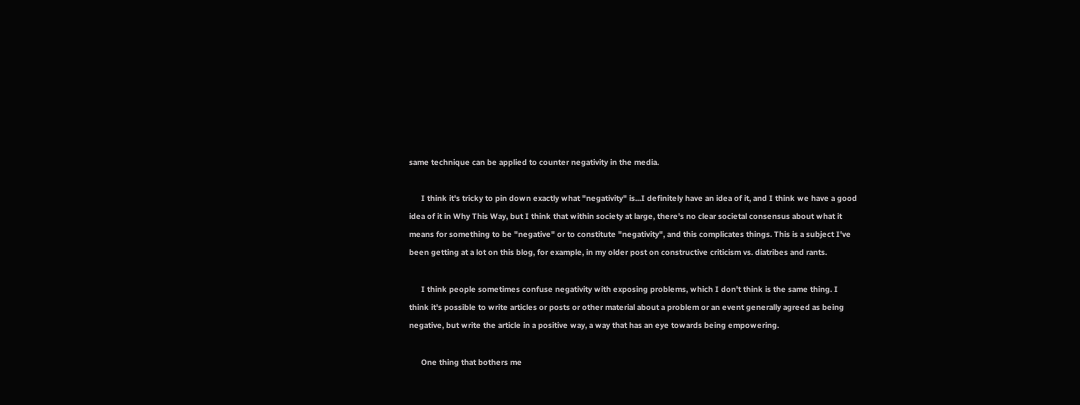same technique can be applied to counter negativity in the media.

      I think it's tricky to pin down exactly what "negativity" is...I definitely have an idea of it, and I think we have a good idea of it in Why This Way, but I think that within society at large, there's no clear societal consensus about what it means for something to be "negative" or to constitute "negativity", and this complicates things. This is a subject I've been getting at a lot on this blog, for example, in my older post on constructive criticism vs. diatribes and rants.

      I think people sometimes confuse negativity with exposing problems, which I don't think is the same thing. I think it's possible to write articles or posts or other material about a problem or an event generally agreed as being negative, but write the article in a positive way, a way that has an eye towards being empowering.

      One thing that bothers me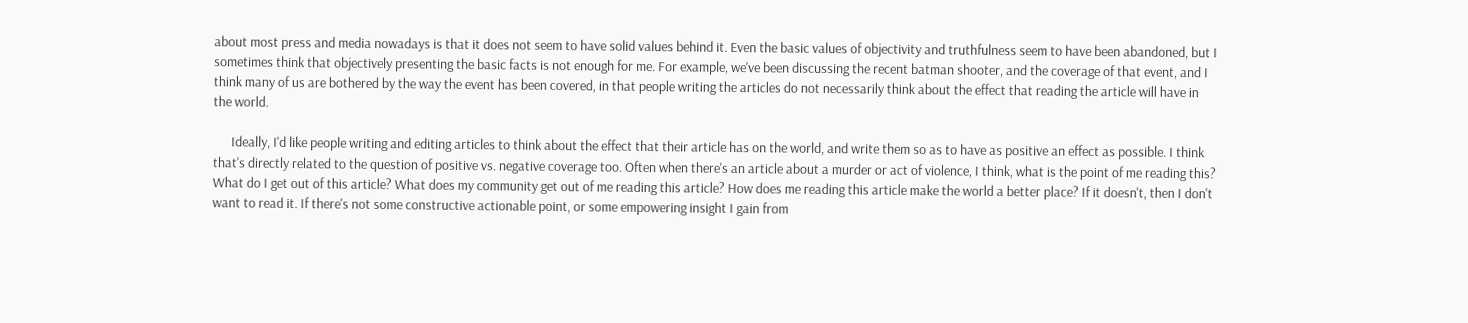about most press and media nowadays is that it does not seem to have solid values behind it. Even the basic values of objectivity and truthfulness seem to have been abandoned, but I sometimes think that objectively presenting the basic facts is not enough for me. For example, we've been discussing the recent batman shooter, and the coverage of that event, and I think many of us are bothered by the way the event has been covered, in that people writing the articles do not necessarily think about the effect that reading the article will have in the world.

      Ideally, I'd like people writing and editing articles to think about the effect that their article has on the world, and write them so as to have as positive an effect as possible. I think that's directly related to the question of positive vs. negative coverage too. Often when there's an article about a murder or act of violence, I think, what is the point of me reading this? What do I get out of this article? What does my community get out of me reading this article? How does me reading this article make the world a better place? If it doesn't, then I don't want to read it. If there's not some constructive actionable point, or some empowering insight I gain from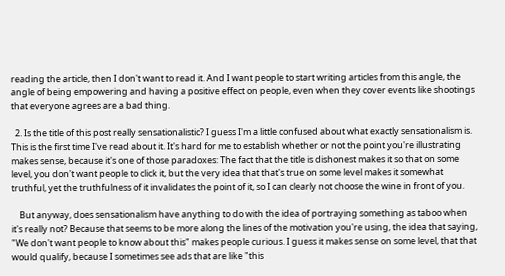reading the article, then I don't want to read it. And I want people to start writing articles from this angle, the angle of being empowering and having a positive effect on people, even when they cover events like shootings that everyone agrees are a bad thing.

  2. Is the title of this post really sensationalistic? I guess I'm a little confused about what exactly sensationalism is. This is the first time I've read about it. It's hard for me to establish whether or not the point you're illustrating makes sense, because it's one of those paradoxes: The fact that the title is dishonest makes it so that on some level, you don't want people to click it, but the very idea that that's true on some level makes it somewhat truthful, yet the truthfulness of it invalidates the point of it, so I can clearly not choose the wine in front of you.

    But anyway, does sensationalism have anything to do with the idea of portraying something as taboo when it's really not? Because that seems to be more along the lines of the motivation you're using, the idea that saying, "We don't want people to know about this" makes people curious. I guess it makes sense on some level, that that would qualify, because I sometimes see ads that are like "this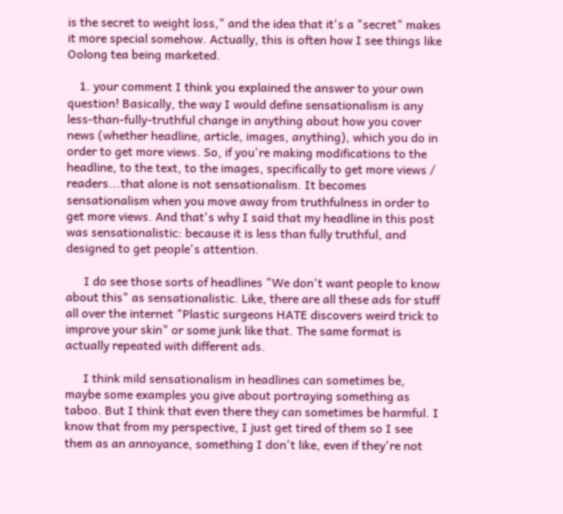is the secret to weight loss," and the idea that it's a "secret" makes it more special somehow. Actually, this is often how I see things like Oolong tea being marketed.

    1. your comment I think you explained the answer to your own question! Basically, the way I would define sensationalism is any less-than-fully-truthful change in anything about how you cover news (whether headline, article, images, anything), which you do in order to get more views. So, if you're making modifications to the headline, to the text, to the images, specifically to get more views / readers...that alone is not sensationalism. It becomes sensationalism when you move away from truthfulness in order to get more views. And that's why I said that my headline in this post was sensationalistic: because it is less than fully truthful, and designed to get people's attention.

      I do see those sorts of headlines "We don't want people to know about this" as sensationalistic. Like, there are all these ads for stuff all over the internet "Plastic surgeons HATE discovers weird trick to improve your skin" or some junk like that. The same format is actually repeated with different ads.

      I think mild sensationalism in headlines can sometimes be, maybe some examples you give about portraying something as taboo. But I think that even there they can sometimes be harmful. I know that from my perspective, I just get tired of them so I see them as an annoyance, something I don't like, even if they're not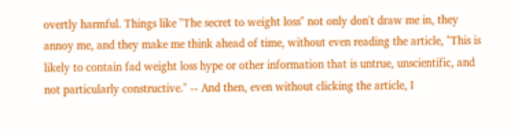overtly harmful. Things like "The secret to weight loss" not only don't draw me in, they annoy me, and they make me think ahead of time, without even reading the article, "This is likely to contain fad weight loss hype or other information that is untrue, unscientific, and not particularly constructive." -- And then, even without clicking the article, I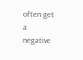often get a negative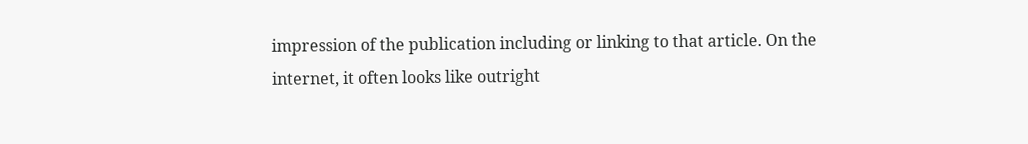impression of the publication including or linking to that article. On the internet, it often looks like outright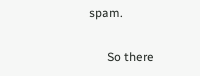spam.

      So there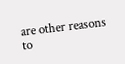are other reasons to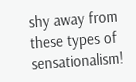shy away from these types of sensationalism!